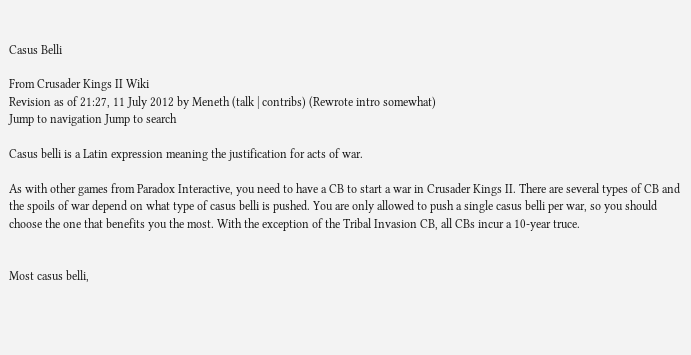Casus Belli

From Crusader Kings II Wiki
Revision as of 21:27, 11 July 2012 by Meneth (talk | contribs) (Rewrote intro somewhat)
Jump to navigation Jump to search

Casus belli is a Latin expression meaning the justification for acts of war.

As with other games from Paradox Interactive, you need to have a CB to start a war in Crusader Kings II. There are several types of CB and the spoils of war depend on what type of casus belli is pushed. You are only allowed to push a single casus belli per war, so you should choose the one that benefits you the most. With the exception of the Tribal Invasion CB, all CBs incur a 10-year truce.


Most casus belli,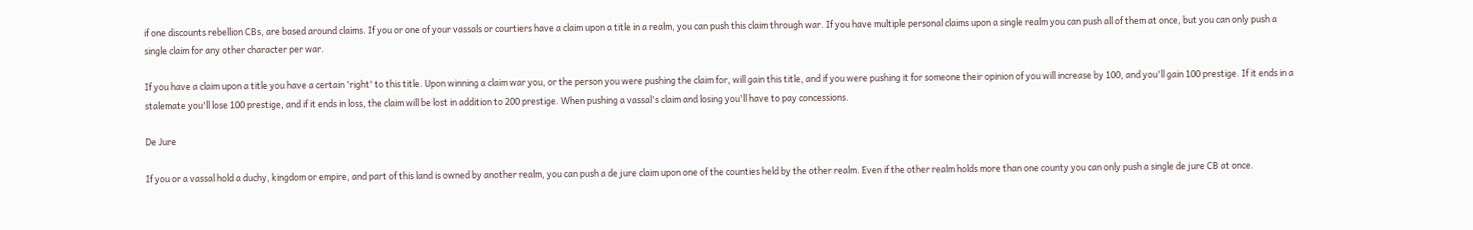if one discounts rebellion CBs, are based around claims. If you or one of your vassals or courtiers have a claim upon a title in a realm, you can push this claim through war. If you have multiple personal claims upon a single realm you can push all of them at once, but you can only push a single claim for any other character per war.

If you have a claim upon a title you have a certain 'right' to this title. Upon winning a claim war you, or the person you were pushing the claim for, will gain this title, and if you were pushing it for someone their opinion of you will increase by 100, and you'll gain 100 prestige. If it ends in a stalemate you'll lose 100 prestige, and if it ends in loss, the claim will be lost in addition to 200 prestige. When pushing a vassal's claim and losing you'll have to pay concessions.

De Jure

If you or a vassal hold a duchy, kingdom or empire, and part of this land is owned by another realm, you can push a de jure claim upon one of the counties held by the other realm. Even if the other realm holds more than one county you can only push a single de jure CB at once.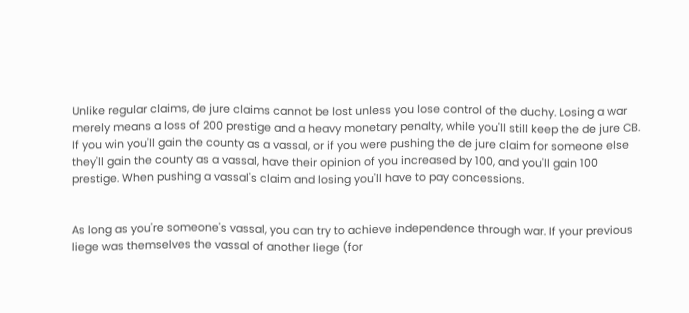Unlike regular claims, de jure claims cannot be lost unless you lose control of the duchy. Losing a war merely means a loss of 200 prestige and a heavy monetary penalty, while you'll still keep the de jure CB. If you win you'll gain the county as a vassal, or if you were pushing the de jure claim for someone else they'll gain the county as a vassal, have their opinion of you increased by 100, and you'll gain 100 prestige. When pushing a vassal's claim and losing you'll have to pay concessions.


As long as you're someone's vassal, you can try to achieve independence through war. If your previous liege was themselves the vassal of another liege (for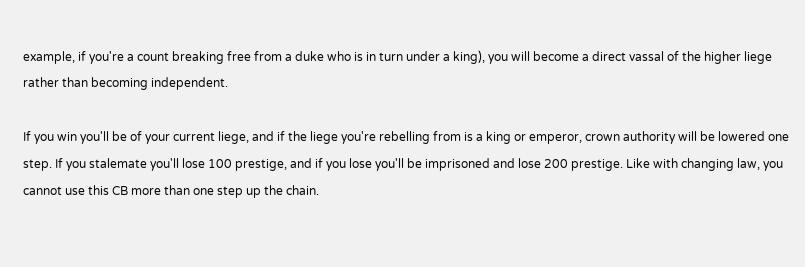example, if you're a count breaking free from a duke who is in turn under a king), you will become a direct vassal of the higher liege rather than becoming independent.

If you win you'll be of your current liege, and if the liege you're rebelling from is a king or emperor, crown authority will be lowered one step. If you stalemate you'll lose 100 prestige, and if you lose you'll be imprisoned and lose 200 prestige. Like with changing law, you cannot use this CB more than one step up the chain.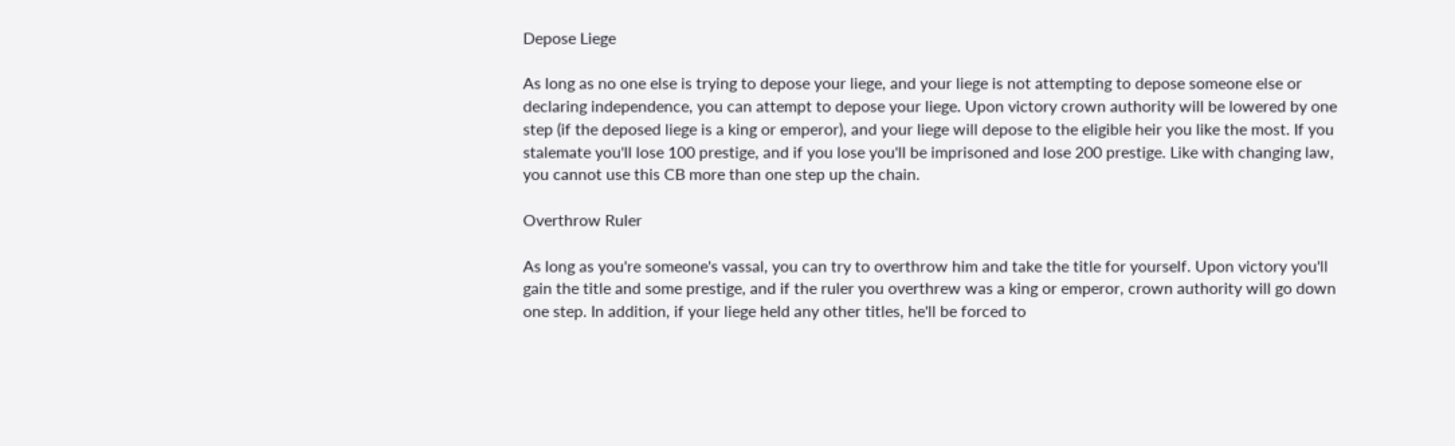Depose Liege

As long as no one else is trying to depose your liege, and your liege is not attempting to depose someone else or declaring independence, you can attempt to depose your liege. Upon victory crown authority will be lowered by one step (if the deposed liege is a king or emperor), and your liege will depose to the eligible heir you like the most. If you stalemate you'll lose 100 prestige, and if you lose you'll be imprisoned and lose 200 prestige. Like with changing law, you cannot use this CB more than one step up the chain.

Overthrow Ruler

As long as you're someone's vassal, you can try to overthrow him and take the title for yourself. Upon victory you'll gain the title and some prestige, and if the ruler you overthrew was a king or emperor, crown authority will go down one step. In addition, if your liege held any other titles, he'll be forced to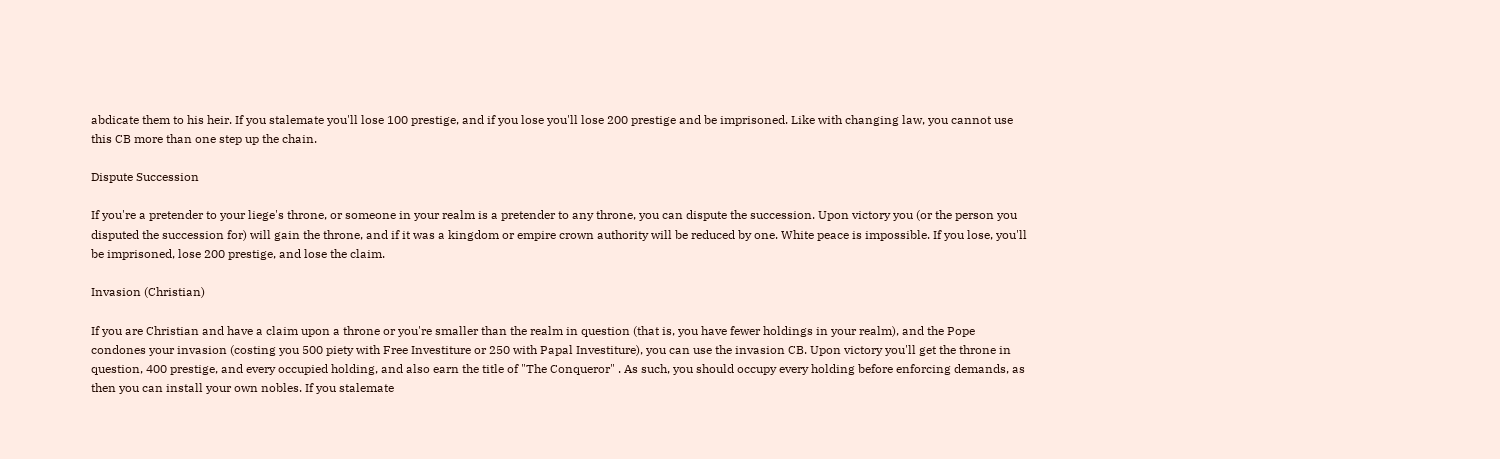abdicate them to his heir. If you stalemate you'll lose 100 prestige, and if you lose you'll lose 200 prestige and be imprisoned. Like with changing law, you cannot use this CB more than one step up the chain.

Dispute Succession

If you're a pretender to your liege's throne, or someone in your realm is a pretender to any throne, you can dispute the succession. Upon victory you (or the person you disputed the succession for) will gain the throne, and if it was a kingdom or empire crown authority will be reduced by one. White peace is impossible. If you lose, you'll be imprisoned, lose 200 prestige, and lose the claim.

Invasion (Christian)

If you are Christian and have a claim upon a throne or you're smaller than the realm in question (that is, you have fewer holdings in your realm), and the Pope condones your invasion (costing you 500 piety with Free Investiture or 250 with Papal Investiture), you can use the invasion CB. Upon victory you'll get the throne in question, 400 prestige, and every occupied holding, and also earn the title of "The Conqueror" . As such, you should occupy every holding before enforcing demands, as then you can install your own nobles. If you stalemate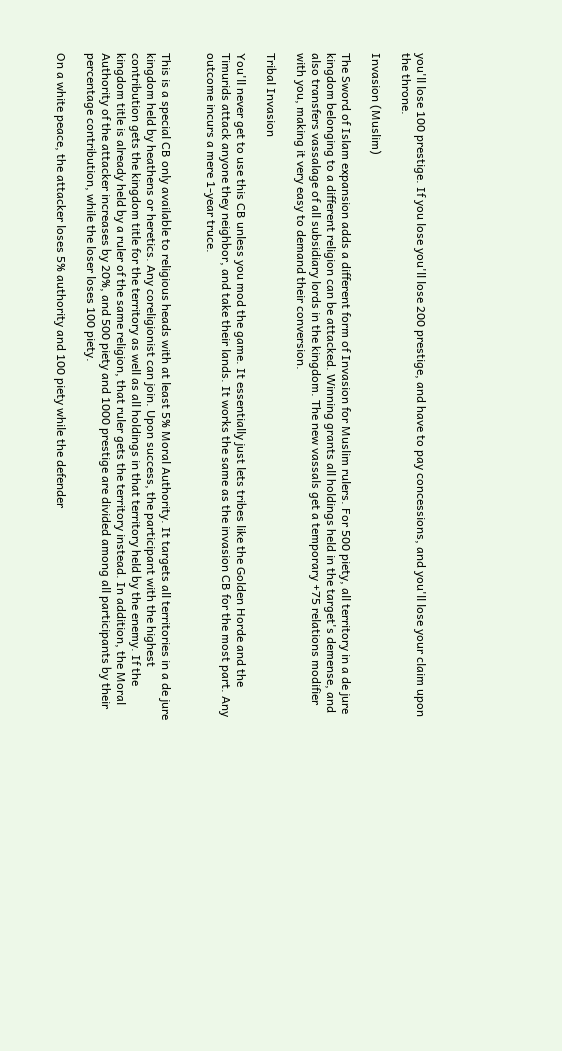you'll lose 100 prestige. If you lose you'll lose 200 prestige, and have to pay concessions, and you'll lose your claim upon the throne.

Invasion (Muslim)

The Sword of Islam expansion adds a different form of Invasion for Muslim rulers. For 500 piety, all territory in a de jure kingdom belonging to a different religion can be attacked. Winning grants all holdings held in the target's demense, and also transfers vassalage of all subsidiary lords in the kingdom. The new vassals get a temporary +75 relations modifier with you, making it very easy to demand their conversion.

Tribal Invasion

You'll never get to use this CB unless you mod the game. It essentially just lets tribes like the Golden Horde and the Timurids attack anyone they neighbor, and take their lands. It works the same as the invasion CB for the most part. Any outcome incurs a mere 1-year truce.


This is a special CB only available to religious heads with at least 5% Moral Authority. It targets all territories in a de jure kingdom held by heathens or heretics. Any coreligionist can join. Upon success, the participant with the highest contribution gets the kingdom title for the territory as well as all holdings in that territory held by the enemy. If the kingdom title is already held by a ruler of the same religion, that ruler gets the territory instead. In addition, the Moral Authority of the attacker increases by 20%, and 500 piety and 1000 prestige are divided among all participants by their percentage contribution, while the loser loses 100 piety.

On a white peace, the attacker loses 5% authority and 100 piety while the defender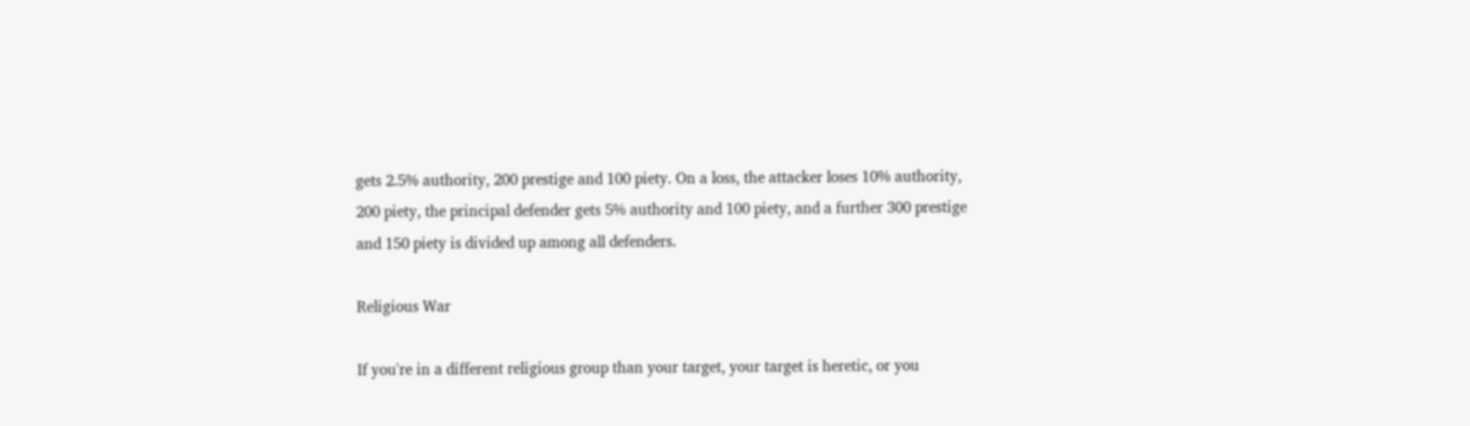gets 2.5% authority, 200 prestige and 100 piety. On a loss, the attacker loses 10% authority, 200 piety, the principal defender gets 5% authority and 100 piety, and a further 300 prestige and 150 piety is divided up among all defenders.

Religious War

If you're in a different religious group than your target, your target is heretic, or you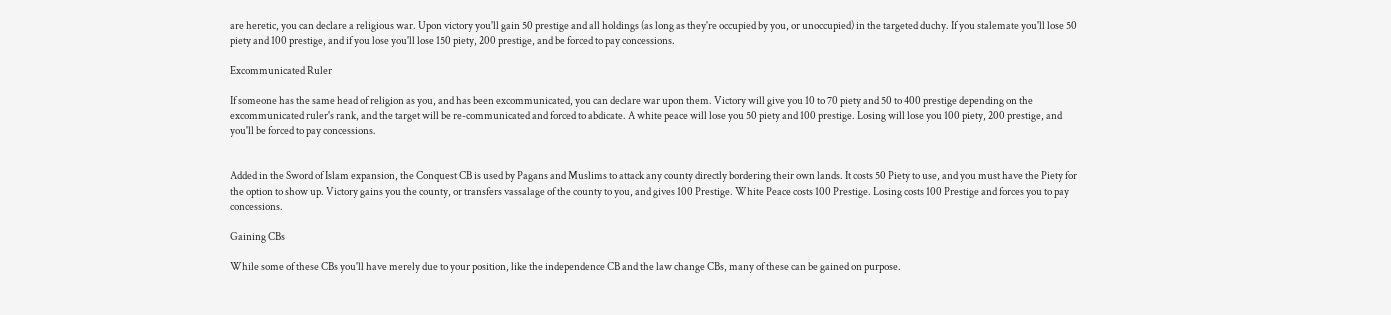are heretic, you can declare a religious war. Upon victory you'll gain 50 prestige and all holdings (as long as they're occupied by you, or unoccupied) in the targeted duchy. If you stalemate you'll lose 50 piety and 100 prestige, and if you lose you'll lose 150 piety, 200 prestige, and be forced to pay concessions.

Excommunicated Ruler

If someone has the same head of religion as you, and has been excommunicated, you can declare war upon them. Victory will give you 10 to 70 piety and 50 to 400 prestige depending on the excommunicated ruler's rank, and the target will be re-communicated and forced to abdicate. A white peace will lose you 50 piety and 100 prestige. Losing will lose you 100 piety, 200 prestige, and you'll be forced to pay concessions.


Added in the Sword of Islam expansion, the Conquest CB is used by Pagans and Muslims to attack any county directly bordering their own lands. It costs 50 Piety to use, and you must have the Piety for the option to show up. Victory gains you the county, or transfers vassalage of the county to you, and gives 100 Prestige. White Peace costs 100 Prestige. Losing costs 100 Prestige and forces you to pay concessions.

Gaining CBs

While some of these CBs you'll have merely due to your position, like the independence CB and the law change CBs, many of these can be gained on purpose.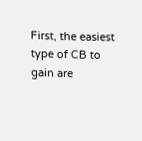First, the easiest type of CB to gain are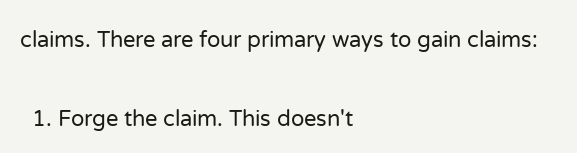claims. There are four primary ways to gain claims:

  1. Forge the claim. This doesn't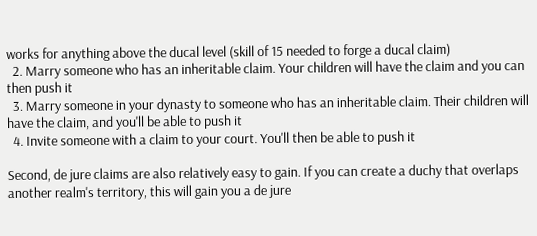works for anything above the ducal level (skill of 15 needed to forge a ducal claim)
  2. Marry someone who has an inheritable claim. Your children will have the claim and you can then push it
  3. Marry someone in your dynasty to someone who has an inheritable claim. Their children will have the claim, and you'll be able to push it
  4. Invite someone with a claim to your court. You'll then be able to push it

Second, de jure claims are also relatively easy to gain. If you can create a duchy that overlaps another realm's territory, this will gain you a de jure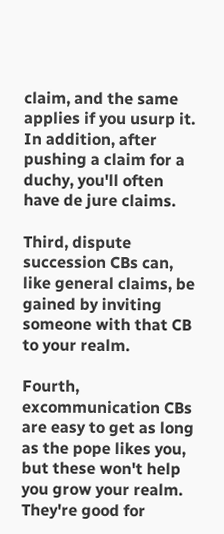claim, and the same applies if you usurp it. In addition, after pushing a claim for a duchy, you'll often have de jure claims.

Third, dispute succession CBs can, like general claims, be gained by inviting someone with that CB to your realm.

Fourth, excommunication CBs are easy to get as long as the pope likes you, but these won't help you grow your realm. They're good for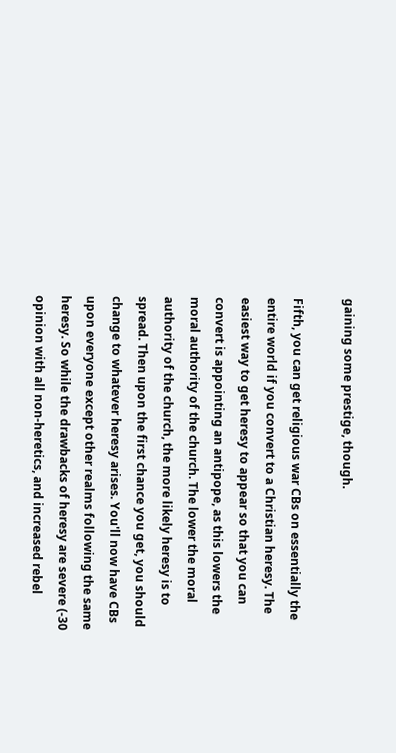gaining some prestige, though.

Fifth, you can get religious war CBs on essentially the entire world if you convert to a Christian heresy. The easiest way to get heresy to appear so that you can convert is appointing an antipope, as this lowers the moral authority of the church. The lower the moral authority of the church, the more likely heresy is to spread. Then upon the first chance you get, you should change to whatever heresy arises. You'll now have CBs upon everyone except other realms following the same heresy. So while the drawbacks of heresy are severe (-30 opinion with all non-heretics, and increased rebel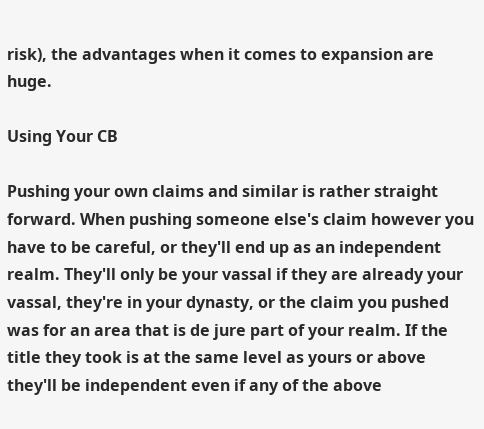risk), the advantages when it comes to expansion are huge.

Using Your CB

Pushing your own claims and similar is rather straight forward. When pushing someone else's claim however you have to be careful, or they'll end up as an independent realm. They'll only be your vassal if they are already your vassal, they're in your dynasty, or the claim you pushed was for an area that is de jure part of your realm. If the title they took is at the same level as yours or above they'll be independent even if any of the above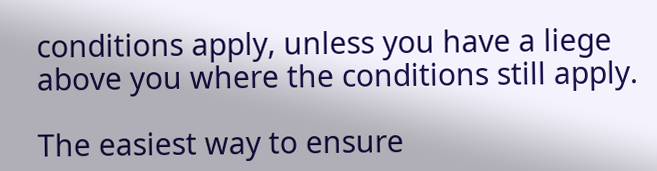conditions apply, unless you have a liege above you where the conditions still apply.

The easiest way to ensure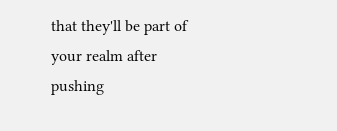that they'll be part of your realm after pushing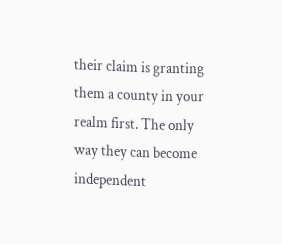their claim is granting them a county in your realm first. The only way they can become independent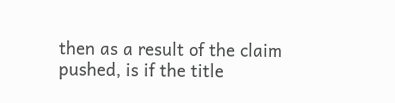then as a result of the claim pushed, is if the title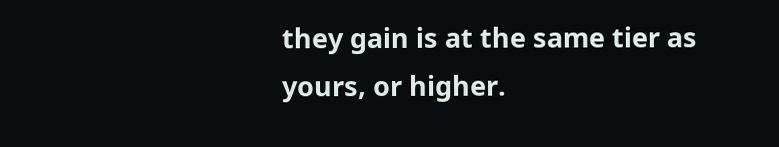they gain is at the same tier as yours, or higher.